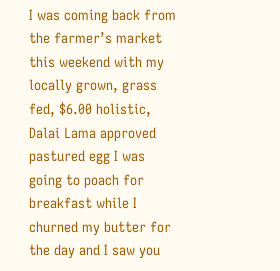I was coming back from the farmer’s market this weekend with my locally grown, grass fed, $6.00 holistic, Dalai Lama approved pastured egg I was going to poach for breakfast while I churned my butter for the day and I saw you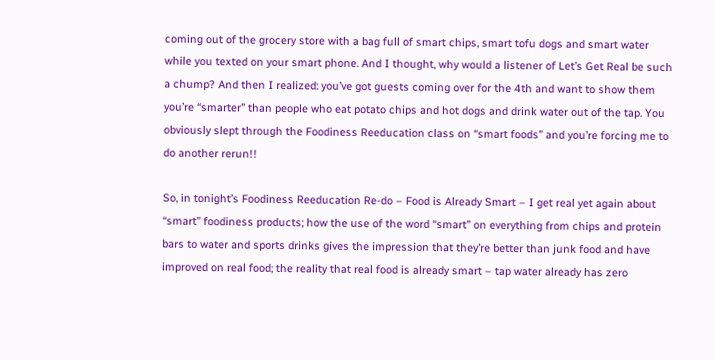coming out of the grocery store with a bag full of smart chips, smart tofu dogs and smart water while you texted on your smart phone. And I thought, why would a listener of Let’s Get Real be such a chump? And then I realized: you’ve got guests coming over for the 4th and want to show them you’re “smarter” than people who eat potato chips and hot dogs and drink water out of the tap. You obviously slept through the Foodiness Reeducation class on “smart foods” and you’re forcing me to do another rerun!!

So, in tonight’s Foodiness Reeducation Re-do – Food is Already Smart – I get real yet again about “smart” foodiness products; how the use of the word “smart” on everything from chips and protein bars to water and sports drinks gives the impression that they’re better than junk food and have improved on real food; the reality that real food is already smart – tap water already has zero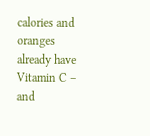calories and oranges already have Vitamin C – and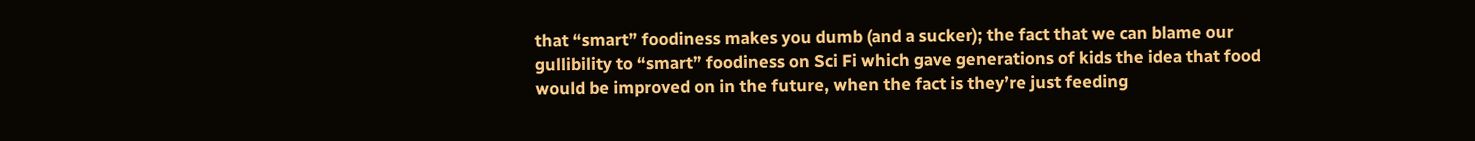that “smart” foodiness makes you dumb (and a sucker); the fact that we can blame our gullibility to “smart” foodiness on Sci Fi which gave generations of kids the idea that food would be improved on in the future, when the fact is they’re just feeding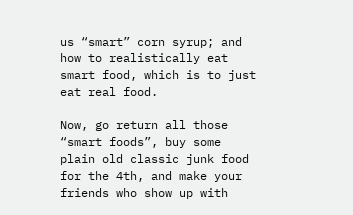us “smart” corn syrup; and how to realistically eat smart food, which is to just eat real food.

Now, go return all those “smart foods”, buy some plain old classic junk food for the 4th, and make your friends who show up with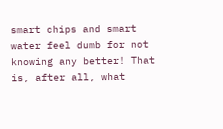smart chips and smart water feel dumb for not knowing any better! That is, after all, what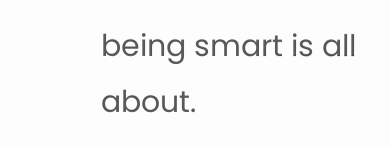being smart is all about.